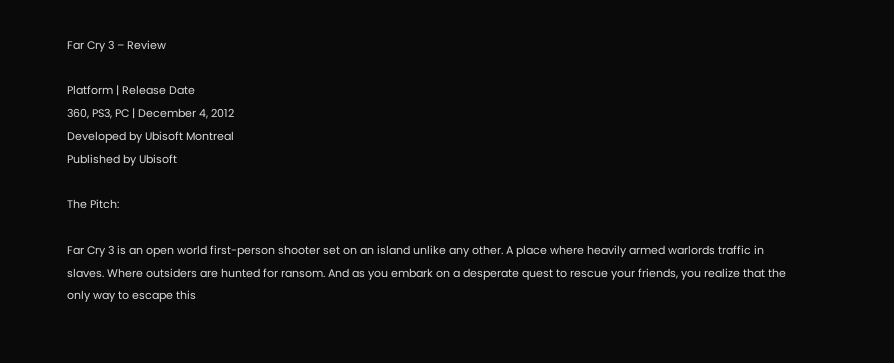Far Cry 3 – Review

Platform | Release Date
360, PS3, PC | December 4, 2012
Developed by Ubisoft Montreal
Published by Ubisoft

The Pitch:

Far Cry 3 is an open world first-person shooter set on an island unlike any other. A place where heavily armed warlords traffic in slaves. Where outsiders are hunted for ransom. And as you embark on a desperate quest to rescue your friends, you realize that the only way to escape this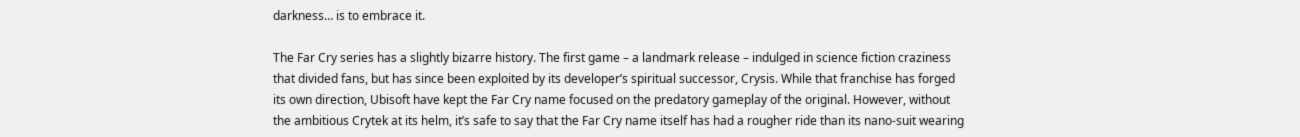darkness… is to embrace it.

The Far Cry series has a slightly bizarre history. The first game – a landmark release – indulged in science fiction craziness that divided fans, but has since been exploited by its developer’s spiritual successor, Crysis. While that franchise has forged its own direction, Ubisoft have kept the Far Cry name focused on the predatory gameplay of the original. However, without the ambitious Crytek at its helm, it’s safe to say that the Far Cry name itself has had a rougher ride than its nano-suit wearing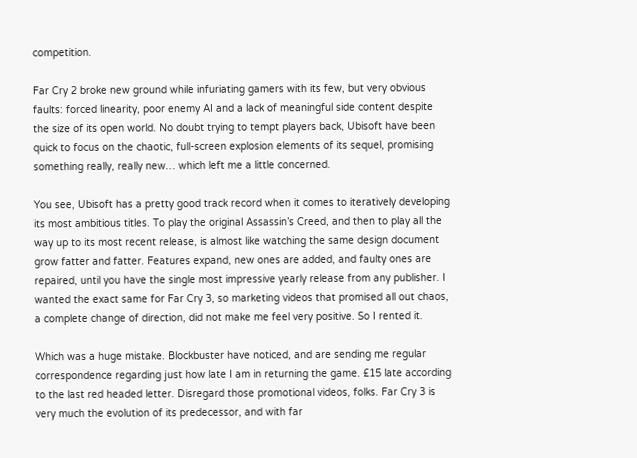competition.

Far Cry 2 broke new ground while infuriating gamers with its few, but very obvious faults: forced linearity, poor enemy AI and a lack of meaningful side content despite the size of its open world. No doubt trying to tempt players back, Ubisoft have been quick to focus on the chaotic, full-screen explosion elements of its sequel, promising something really, really new… which left me a little concerned.

You see, Ubisoft has a pretty good track record when it comes to iteratively developing its most ambitious titles. To play the original Assassin’s Creed, and then to play all the way up to its most recent release, is almost like watching the same design document grow fatter and fatter. Features expand, new ones are added, and faulty ones are repaired, until you have the single most impressive yearly release from any publisher. I wanted the exact same for Far Cry 3, so marketing videos that promised all out chaos, a complete change of direction, did not make me feel very positive. So I rented it.

Which was a huge mistake. Blockbuster have noticed, and are sending me regular correspondence regarding just how late I am in returning the game. £15 late according to the last red headed letter. Disregard those promotional videos, folks. Far Cry 3 is very much the evolution of its predecessor, and with far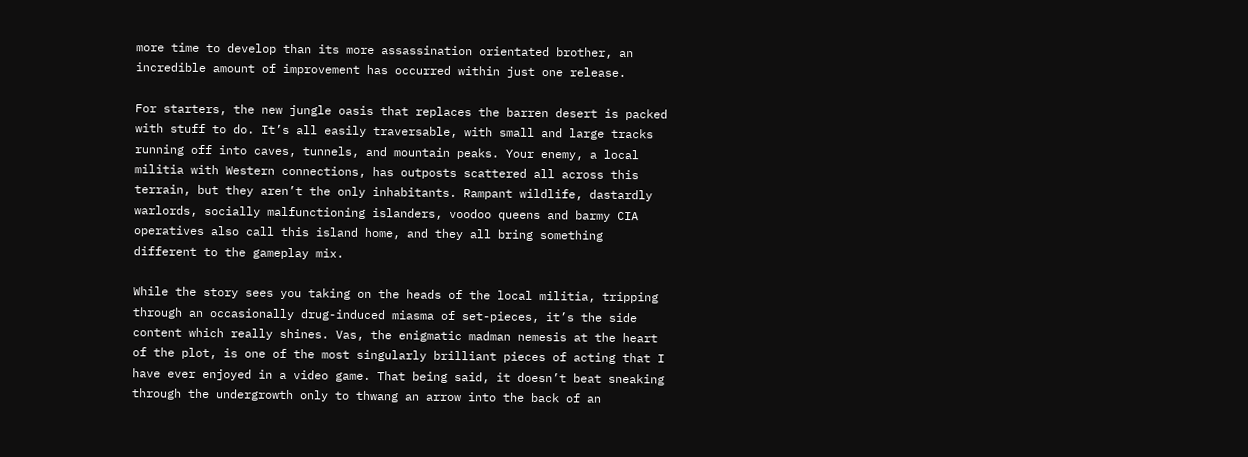more time to develop than its more assassination orientated brother, an incredible amount of improvement has occurred within just one release.

For starters, the new jungle oasis that replaces the barren desert is packed with stuff to do. It’s all easily traversable, with small and large tracks running off into caves, tunnels, and mountain peaks. Your enemy, a local militia with Western connections, has outposts scattered all across this terrain, but they aren’t the only inhabitants. Rampant wildlife, dastardly warlords, socially malfunctioning islanders, voodoo queens and barmy CIA operatives also call this island home, and they all bring something different to the gameplay mix.

While the story sees you taking on the heads of the local militia, tripping through an occasionally drug-induced miasma of set-pieces, it’s the side content which really shines. Vas, the enigmatic madman nemesis at the heart of the plot, is one of the most singularly brilliant pieces of acting that I have ever enjoyed in a video game. That being said, it doesn’t beat sneaking through the undergrowth only to thwang an arrow into the back of an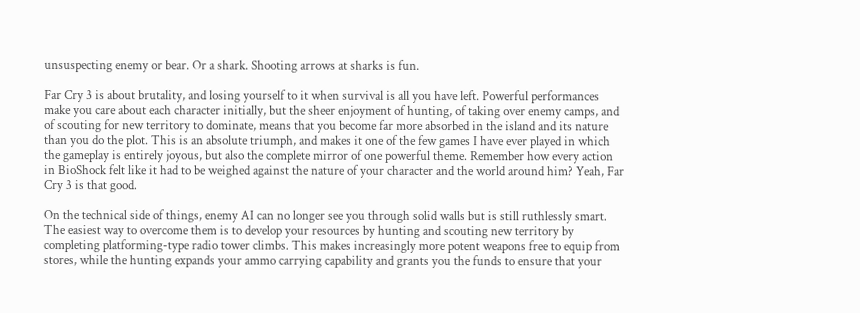unsuspecting enemy or bear. Or a shark. Shooting arrows at sharks is fun.

Far Cry 3 is about brutality, and losing yourself to it when survival is all you have left. Powerful performances make you care about each character initially, but the sheer enjoyment of hunting, of taking over enemy camps, and of scouting for new territory to dominate, means that you become far more absorbed in the island and its nature than you do the plot. This is an absolute triumph, and makes it one of the few games I have ever played in which the gameplay is entirely joyous, but also the complete mirror of one powerful theme. Remember how every action in BioShock felt like it had to be weighed against the nature of your character and the world around him? Yeah, Far Cry 3 is that good.

On the technical side of things, enemy AI can no longer see you through solid walls but is still ruthlessly smart. The easiest way to overcome them is to develop your resources by hunting and scouting new territory by completing platforming-type radio tower climbs. This makes increasingly more potent weapons free to equip from stores, while the hunting expands your ammo carrying capability and grants you the funds to ensure that your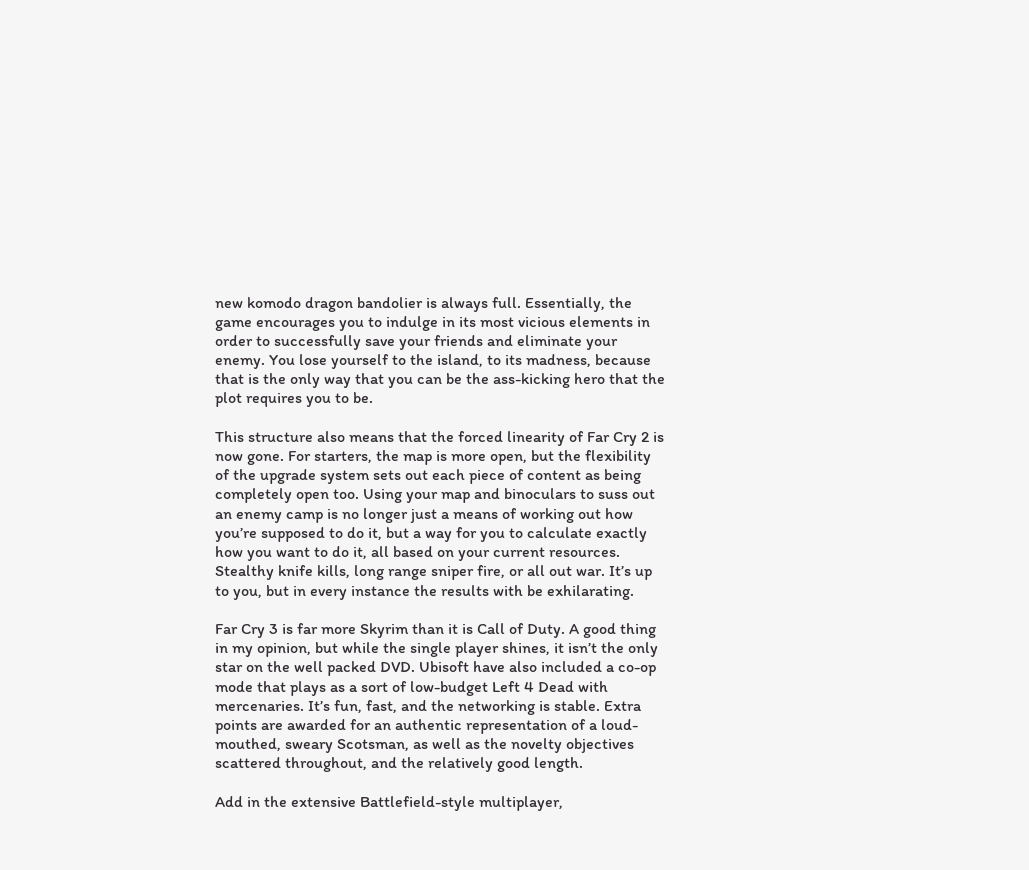new komodo dragon bandolier is always full. Essentially, the game encourages you to indulge in its most vicious elements in order to successfully save your friends and eliminate your enemy. You lose yourself to the island, to its madness, because that is the only way that you can be the ass-kicking hero that the plot requires you to be.

This structure also means that the forced linearity of Far Cry 2 is now gone. For starters, the map is more open, but the flexibility of the upgrade system sets out each piece of content as being completely open too. Using your map and binoculars to suss out an enemy camp is no longer just a means of working out how you’re supposed to do it, but a way for you to calculate exactly how you want to do it, all based on your current resources. Stealthy knife kills, long range sniper fire, or all out war. It’s up to you, but in every instance the results with be exhilarating.

Far Cry 3 is far more Skyrim than it is Call of Duty. A good thing in my opinion, but while the single player shines, it isn’t the only star on the well packed DVD. Ubisoft have also included a co-op mode that plays as a sort of low-budget Left 4 Dead with mercenaries. It’s fun, fast, and the networking is stable. Extra points are awarded for an authentic representation of a loud-mouthed, sweary Scotsman, as well as the novelty objectives scattered throughout, and the relatively good length.

Add in the extensive Battlefield-style multiplayer,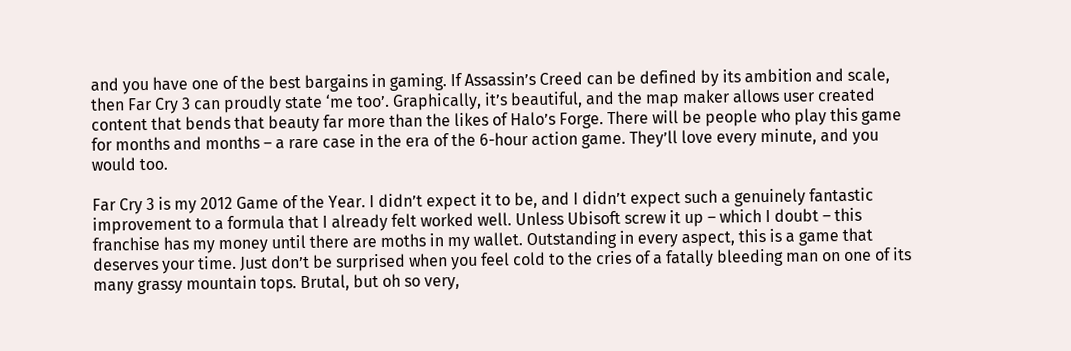and you have one of the best bargains in gaming. If Assassin’s Creed can be defined by its ambition and scale, then Far Cry 3 can proudly state ‘me too’. Graphically, it’s beautiful, and the map maker allows user created content that bends that beauty far more than the likes of Halo’s Forge. There will be people who play this game for months and months – a rare case in the era of the 6-hour action game. They’ll love every minute, and you would too.

Far Cry 3 is my 2012 Game of the Year. I didn’t expect it to be, and I didn’t expect such a genuinely fantastic improvement to a formula that I already felt worked well. Unless Ubisoft screw it up – which I doubt – this franchise has my money until there are moths in my wallet. Outstanding in every aspect, this is a game that deserves your time. Just don’t be surprised when you feel cold to the cries of a fatally bleeding man on one of its many grassy mountain tops. Brutal, but oh so very,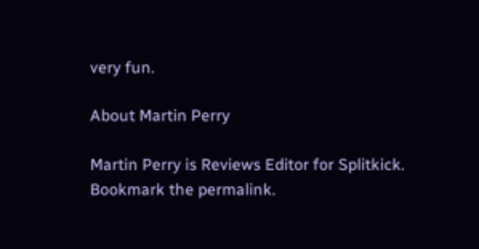very fun.

About Martin Perry

Martin Perry is Reviews Editor for Splitkick.
Bookmark the permalink.